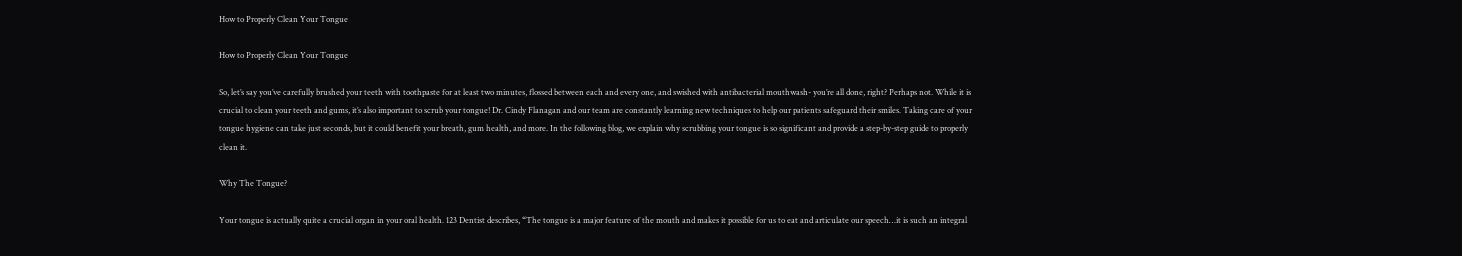How to Properly Clean Your Tongue

How to Properly Clean Your Tongue

So, let’s say you’ve carefully brushed your teeth with toothpaste for at least two minutes, flossed between each and every one, and swished with antibacterial mouthwash- you’re all done, right? Perhaps not. While it is crucial to clean your teeth and gums, it’s also important to scrub your tongue! Dr. Cindy Flanagan and our team are constantly learning new techniques to help our patients safeguard their smiles. Taking care of your tongue hygiene can take just seconds, but it could benefit your breath, gum health, and more. In the following blog, we explain why scrubbing your tongue is so significant and provide a step-by-step guide to properly clean it.

Why The Tongue?

Your tongue is actually quite a crucial organ in your oral health. 123 Dentist describes, “The tongue is a major feature of the mouth and makes it possible for us to eat and articulate our speech…it is such an integral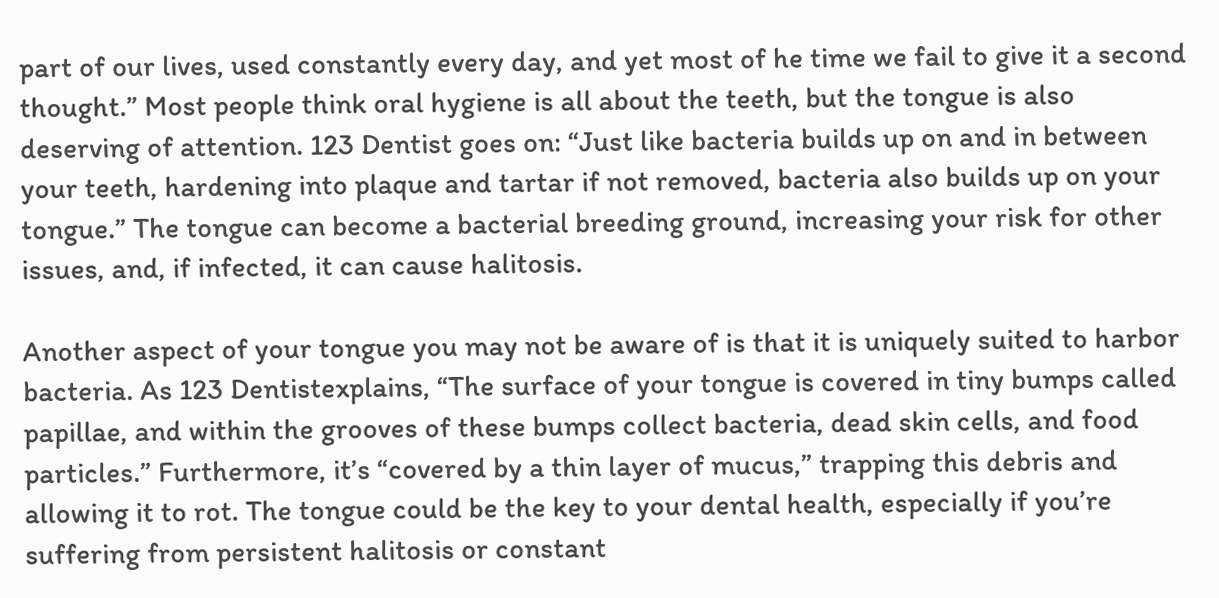part of our lives, used constantly every day, and yet most of he time we fail to give it a second thought.” Most people think oral hygiene is all about the teeth, but the tongue is also deserving of attention. 123 Dentist goes on: “Just like bacteria builds up on and in between your teeth, hardening into plaque and tartar if not removed, bacteria also builds up on your tongue.” The tongue can become a bacterial breeding ground, increasing your risk for other issues, and, if infected, it can cause halitosis.

Another aspect of your tongue you may not be aware of is that it is uniquely suited to harbor bacteria. As 123 Dentistexplains, “The surface of your tongue is covered in tiny bumps called papillae, and within the grooves of these bumps collect bacteria, dead skin cells, and food particles.” Furthermore, it’s “covered by a thin layer of mucus,” trapping this debris and allowing it to rot. The tongue could be the key to your dental health, especially if you’re suffering from persistent halitosis or constant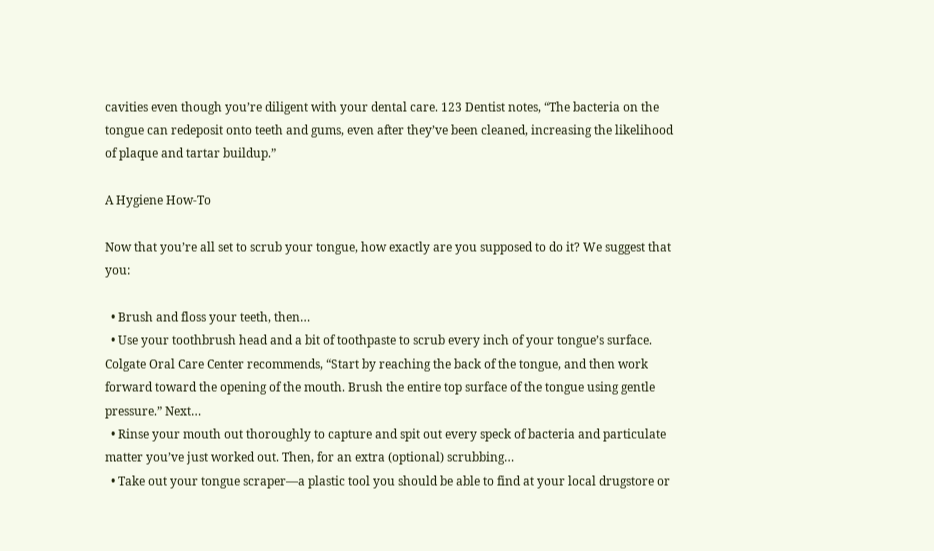cavities even though you’re diligent with your dental care. 123 Dentist notes, “The bacteria on the tongue can redeposit onto teeth and gums, even after they’ve been cleaned, increasing the likelihood of plaque and tartar buildup.”

A Hygiene How-To

Now that you’re all set to scrub your tongue, how exactly are you supposed to do it? We suggest that you:

  • Brush and floss your teeth, then…
  • Use your toothbrush head and a bit of toothpaste to scrub every inch of your tongue’s surface. Colgate Oral Care Center recommends, “Start by reaching the back of the tongue, and then work forward toward the opening of the mouth. Brush the entire top surface of the tongue using gentle pressure.” Next…
  • Rinse your mouth out thoroughly to capture and spit out every speck of bacteria and particulate matter you’ve just worked out. Then, for an extra (optional) scrubbing…
  • Take out your tongue scraper—a plastic tool you should be able to find at your local drugstore or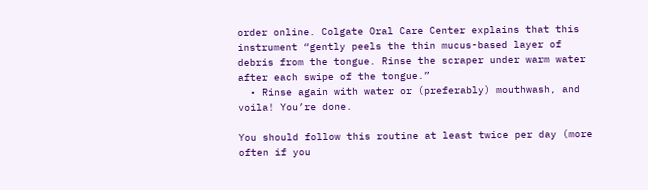order online. Colgate Oral Care Center explains that this instrument “gently peels the thin mucus-based layer of debris from the tongue. Rinse the scraper under warm water after each swipe of the tongue.”
  • Rinse again with water or (preferably) mouthwash, and voila! You’re done.

You should follow this routine at least twice per day (more often if you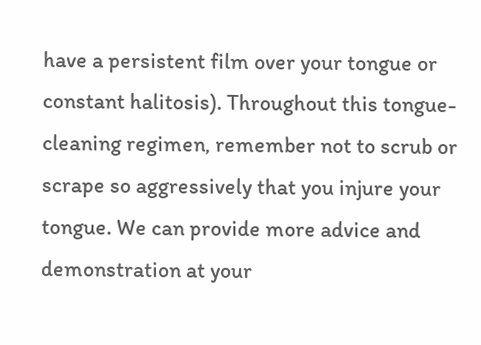have a persistent film over your tongue or constant halitosis). Throughout this tongue-cleaning regimen, remember not to scrub or scrape so aggressively that you injure your tongue. We can provide more advice and demonstration at your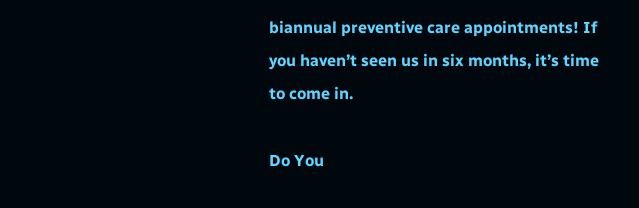biannual preventive care appointments! If you haven’t seen us in six months, it’s time to come in.

Do You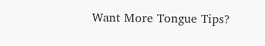Want More Tongue Tips?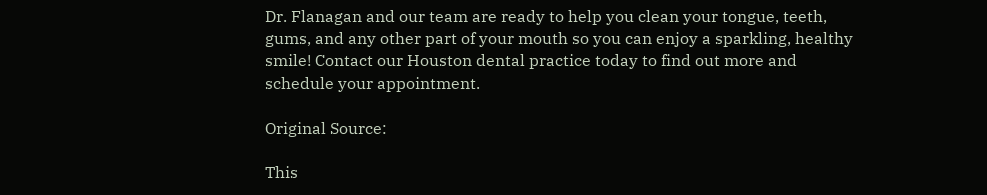Dr. Flanagan and our team are ready to help you clean your tongue, teeth, gums, and any other part of your mouth so you can enjoy a sparkling, healthy smile! Contact our Houston dental practice today to find out more and schedule your appointment.

Original Source:

This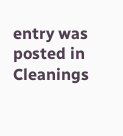entry was posted in Cleanings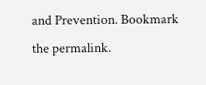and Prevention. Bookmark the permalink.